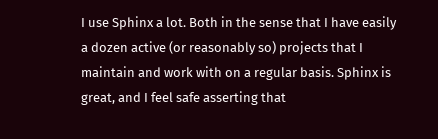I use Sphinx a lot. Both in the sense that I have easily a dozen active (or reasonably so) projects that I maintain and work with on a regular basis. Sphinx is great, and I feel safe asserting that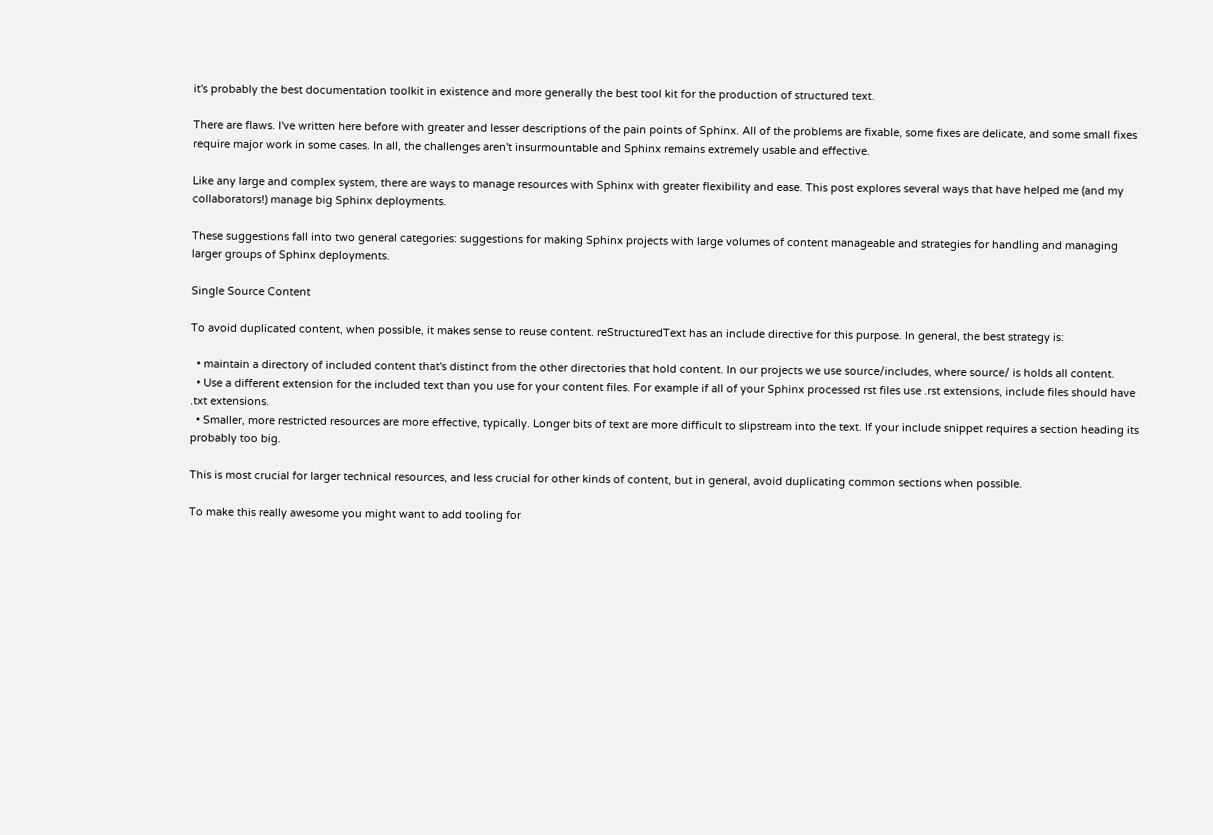it's probably the best documentation toolkit in existence and more generally the best tool kit for the production of structured text.

There are flaws. I've written here before with greater and lesser descriptions of the pain points of Sphinx. All of the problems are fixable, some fixes are delicate, and some small fixes require major work in some cases. In all, the challenges aren't insurmountable and Sphinx remains extremely usable and effective.

Like any large and complex system, there are ways to manage resources with Sphinx with greater flexibility and ease. This post explores several ways that have helped me (and my collaborators!) manage big Sphinx deployments.

These suggestions fall into two general categories: suggestions for making Sphinx projects with large volumes of content manageable and strategies for handling and managing larger groups of Sphinx deployments.

Single Source Content

To avoid duplicated content, when possible, it makes sense to reuse content. reStructuredText has an include directive for this purpose. In general, the best strategy is:

  • maintain a directory of included content that's distinct from the other directories that hold content. In our projects we use source/includes, where source/ is holds all content.
  • Use a different extension for the included text than you use for your content files. For example if all of your Sphinx processed rst files use .rst extensions, include files should have .txt extensions.
  • Smaller, more restricted resources are more effective, typically. Longer bits of text are more difficult to slipstream into the text. If your include snippet requires a section heading its probably too big.

This is most crucial for larger technical resources, and less crucial for other kinds of content, but in general, avoid duplicating common sections when possible.

To make this really awesome you might want to add tooling for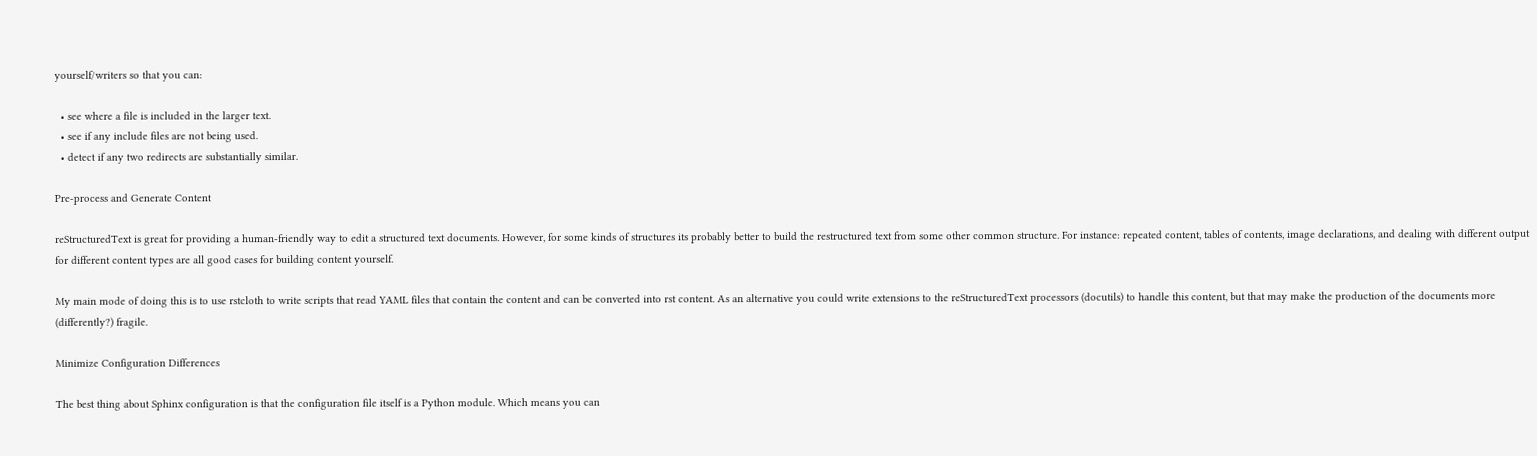yourself/writers so that you can:

  • see where a file is included in the larger text.
  • see if any include files are not being used.
  • detect if any two redirects are substantially similar.

Pre-process and Generate Content

reStructuredText is great for providing a human-friendly way to edit a structured text documents. However, for some kinds of structures its probably better to build the restructured text from some other common structure. For instance: repeated content, tables of contents, image declarations, and dealing with different output for different content types are all good cases for building content yourself.

My main mode of doing this is to use rstcloth to write scripts that read YAML files that contain the content and can be converted into rst content. As an alternative you could write extensions to the reStructuredText processors (docutils) to handle this content, but that may make the production of the documents more (differently?) fragile.

Minimize Configuration Differences

The best thing about Sphinx configuration is that the configuration file itself is a Python module. Which means you can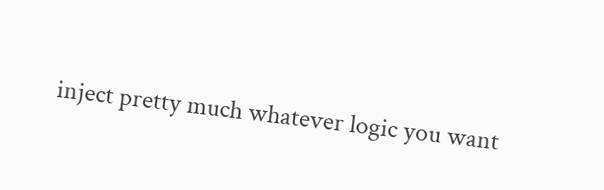inject pretty much whatever logic you want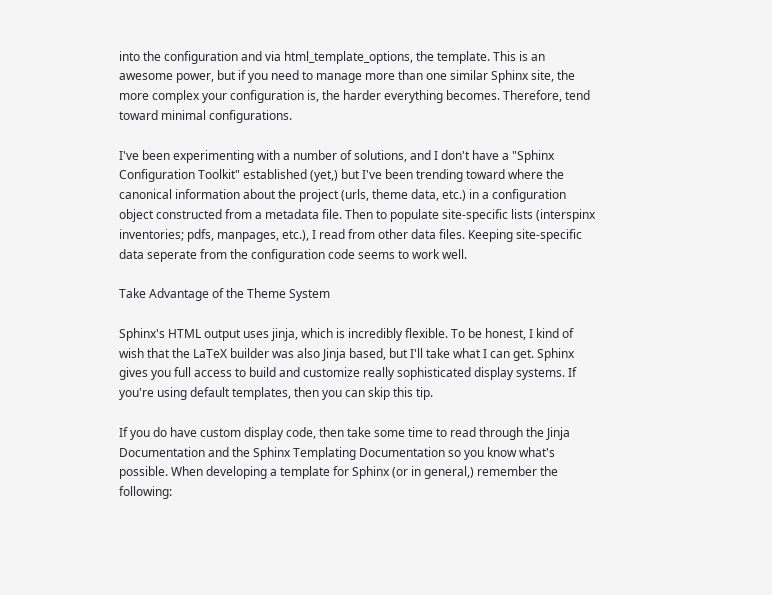into the configuration and via html_template_options, the template. This is an awesome power, but if you need to manage more than one similar Sphinx site, the more complex your configuration is, the harder everything becomes. Therefore, tend toward minimal configurations.

I've been experimenting with a number of solutions, and I don't have a "Sphinx Configuration Toolkit" established (yet,) but I've been trending toward where the canonical information about the project (urls, theme data, etc.) in a configuration object constructed from a metadata file. Then to populate site-specific lists (interspinx inventories; pdfs, manpages, etc.), I read from other data files. Keeping site-specific data seperate from the configuration code seems to work well.

Take Advantage of the Theme System

Sphinx's HTML output uses jinja, which is incredibly flexible. To be honest, I kind of wish that the LaTeX builder was also Jinja based, but I'll take what I can get. Sphinx gives you full access to build and customize really sophisticated display systems. If you're using default templates, then you can skip this tip.

If you do have custom display code, then take some time to read through the Jinja Documentation and the Sphinx Templating Documentation so you know what's possible. When developing a template for Sphinx (or in general,) remember the following: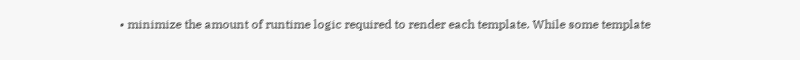• minimize the amount of runtime logic required to render each template. While some template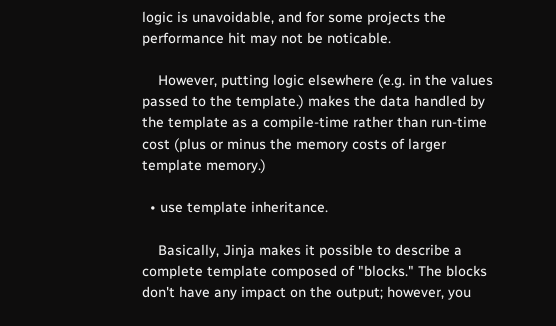logic is unavoidable, and for some projects the performance hit may not be noticable.

    However, putting logic elsewhere (e.g. in the values passed to the template.) makes the data handled by the template as a compile-time rather than run-time cost (plus or minus the memory costs of larger template memory.)

  • use template inheritance.

    Basically, Jinja makes it possible to describe a complete template composed of "blocks." The blocks don't have any impact on the output; however, you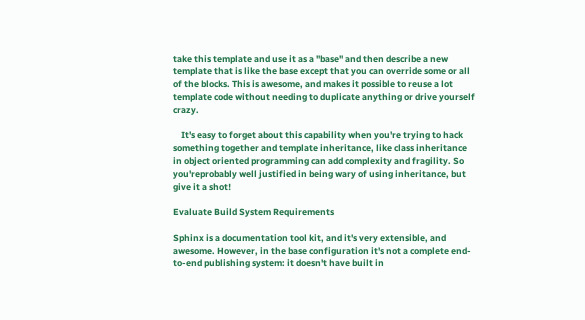take this template and use it as a "base" and then describe a new template that is like the base except that you can override some or all of the blocks. This is awesome, and makes it possible to reuse a lot template code without needing to duplicate anything or drive yourself crazy.

    It's easy to forget about this capability when you're trying to hack something together and template inheritance, like class inheritance in object oriented programming can add complexity and fragility. So you'reprobably well justified in being wary of using inheritance, but give it a shot!

Evaluate Build System Requirements

Sphinx is a documentation tool kit, and it's very extensible, and awesome. However, in the base configuration it's not a complete end-to-end publishing system: it doesn't have built in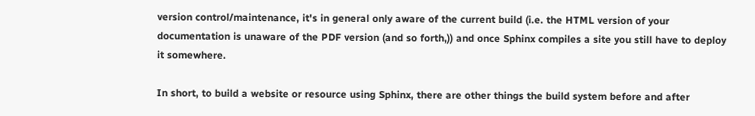version control/maintenance, it's in general only aware of the current build (i.e. the HTML version of your documentation is unaware of the PDF version (and so forth,)) and once Sphinx compiles a site you still have to deploy it somewhere.

In short, to build a website or resource using Sphinx, there are other things the build system before and after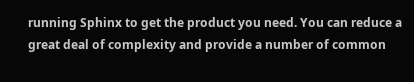running Sphinx to get the product you need. You can reduce a great deal of complexity and provide a number of common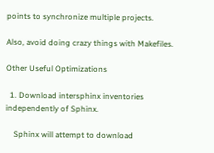points to synchronize multiple projects.

Also, avoid doing crazy things with Makefiles.

Other Useful Optimizations

  1. Download intersphinx inventories independently of Sphinx.

    Sphinx will attempt to download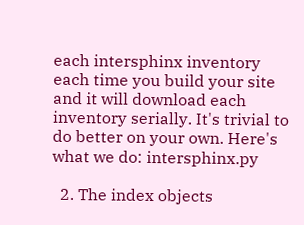each intersphinx inventory each time you build your site and it will download each inventory serially. It's trivial to do better on your own. Here's what we do: intersphinx.py

  2. The index objects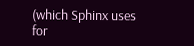(which Sphinx uses for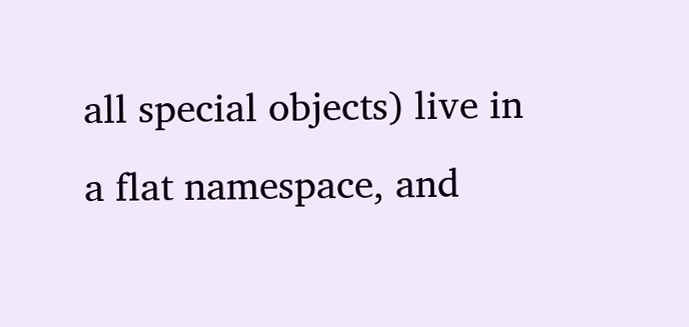all special objects) live in a flat namespace, and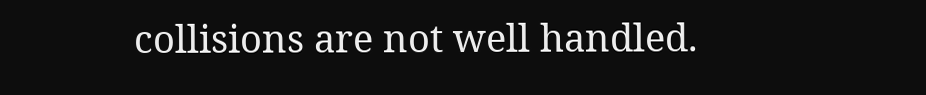collisions are not well handled.